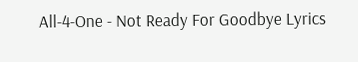All-4-One - Not Ready For Goodbye Lyrics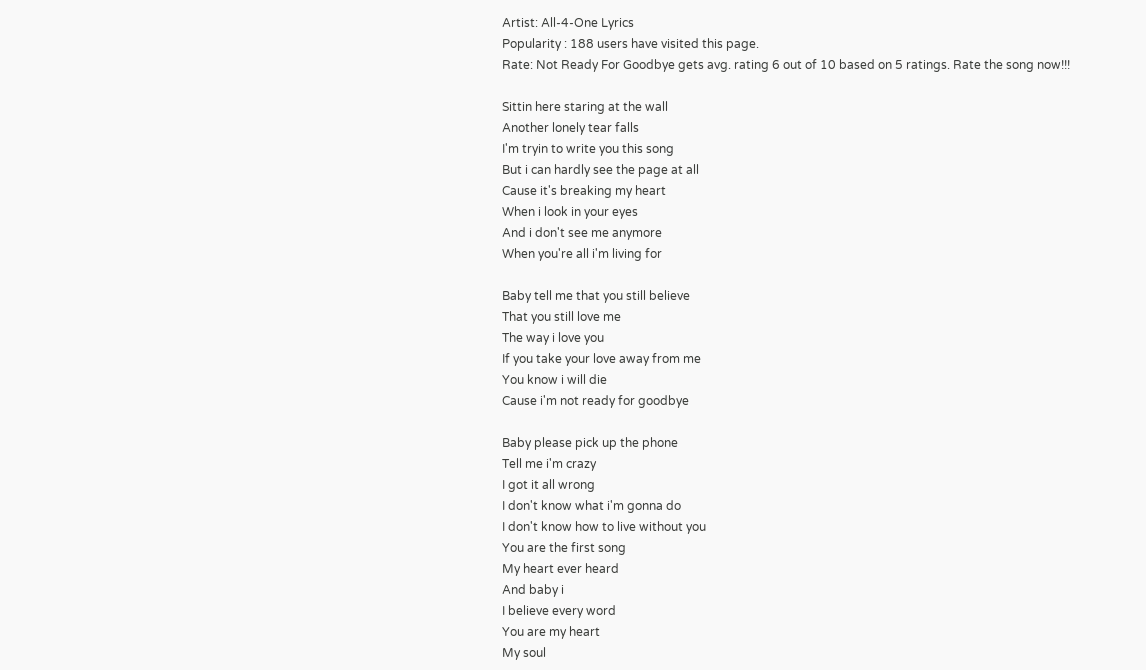Artist: All-4-One Lyrics
Popularity : 188 users have visited this page.
Rate: Not Ready For Goodbye gets avg. rating 6 out of 10 based on 5 ratings. Rate the song now!!!

Sittin here staring at the wall
Another lonely tear falls
I'm tryin to write you this song
But i can hardly see the page at all
Cause it's breaking my heart
When i look in your eyes
And i don't see me anymore
When you're all i'm living for

Baby tell me that you still believe
That you still love me
The way i love you
If you take your love away from me
You know i will die
Cause i'm not ready for goodbye

Baby please pick up the phone
Tell me i'm crazy
I got it all wrong
I don't know what i'm gonna do
I don't know how to live without you
You are the first song
My heart ever heard
And baby i
I believe every word
You are my heart
My soul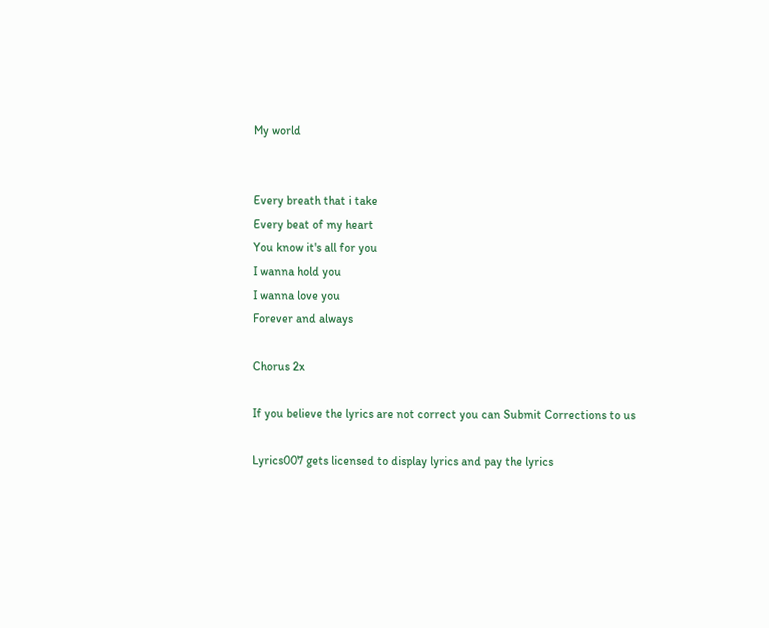My world


Every breath that i take
Every beat of my heart
You know it's all for you
I wanna hold you
I wanna love you
Forever and always

Chorus 2x

If you believe the lyrics are not correct you can Submit Corrections to us

Lyrics007 gets licensed to display lyrics and pay the lyrics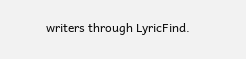writers through LyricFind.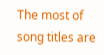The most of song titles are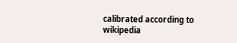calibrated according to wikipedia